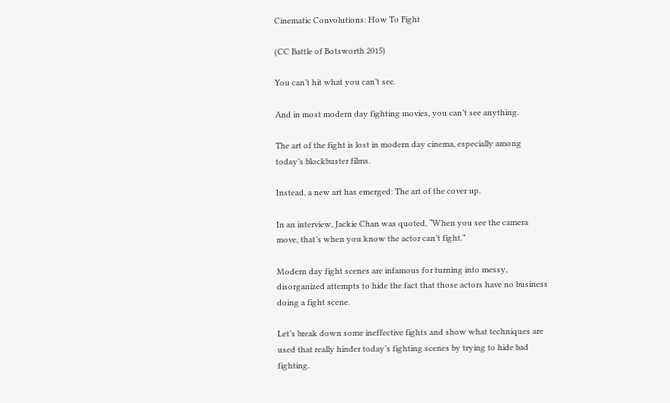Cinematic Convolutions: How To Fight

(CC Battle of Botsworth 2015)

You can’t hit what you can’t see.

And in most modern day fighting movies, you can’t see anything.

The art of the fight is lost in modern day cinema, especially among today’s blockbuster films.

Instead, a new art has emerged: The art of the cover up.

In an interview, Jackie Chan was quoted, “When you see the camera move, that’s when you know the actor can’t fight.”

Modern day fight scenes are infamous for turning into messy, disorganized attempts to hide the fact that those actors have no business doing a fight scene.

Let’s break down some ineffective fights and show what techniques are used that really hinder today’s fighting scenes by trying to hide bad fighting.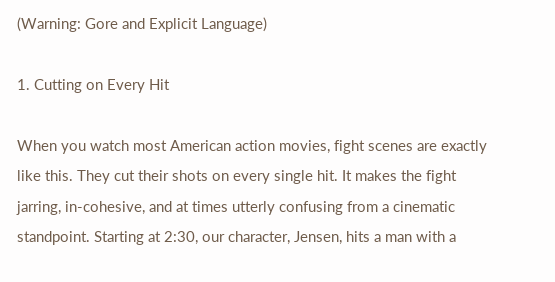(Warning: Gore and Explicit Language)

1. Cutting on Every Hit

When you watch most American action movies, fight scenes are exactly like this. They cut their shots on every single hit. It makes the fight jarring, in-cohesive, and at times utterly confusing from a cinematic standpoint. Starting at 2:30, our character, Jensen, hits a man with a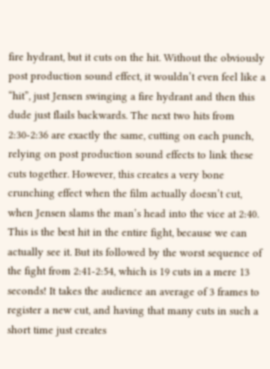fire hydrant, but it cuts on the hit. Without the obviously post production sound effect, it wouldn’t even feel like a “hit”, just Jensen swinging a fire hydrant and then this dude just flails backwards. The next two hits from 2:30-2:36 are exactly the same, cutting on each punch, relying on post production sound effects to link these cuts together. However, this creates a very bone crunching effect when the film actually doesn’t cut, when Jensen slams the man’s head into the vice at 2:40. This is the best hit in the entire fight, because we can actually see it. But its followed by the worst sequence of the fight from 2:41-2:54, which is 19 cuts in a mere 13 seconds! It takes the audience an average of 3 frames to register a new cut, and having that many cuts in such a short time just creates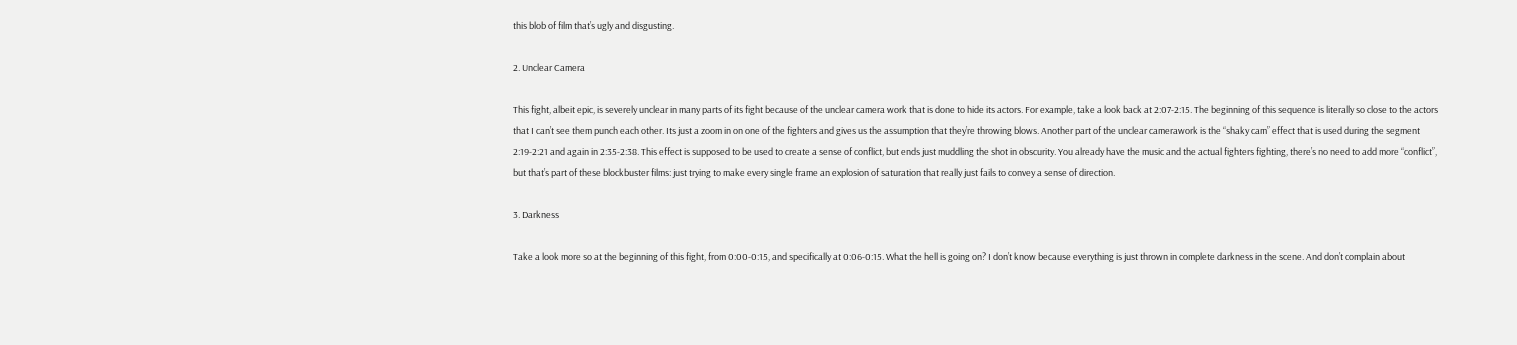this blob of film that’s ugly and disgusting.

2. Unclear Camera

This fight, albeit epic, is severely unclear in many parts of its fight because of the unclear camera work that is done to hide its actors. For example, take a look back at 2:07-2:15. The beginning of this sequence is literally so close to the actors that I can’t see them punch each other. Its just a zoom in on one of the fighters and gives us the assumption that they’re throwing blows. Another part of the unclear camerawork is the “shaky cam” effect that is used during the segment 2:19-2:21 and again in 2:35-2:38. This effect is supposed to be used to create a sense of conflict, but ends just muddling the shot in obscurity. You already have the music and the actual fighters fighting, there’s no need to add more “conflict”, but that’s part of these blockbuster films: just trying to make every single frame an explosion of saturation that really just fails to convey a sense of direction.

3. Darkness

Take a look more so at the beginning of this fight, from 0:00-0:15, and specifically at 0:06-0:15. What the hell is going on? I don’t know because everything is just thrown in complete darkness in the scene. And don’t complain about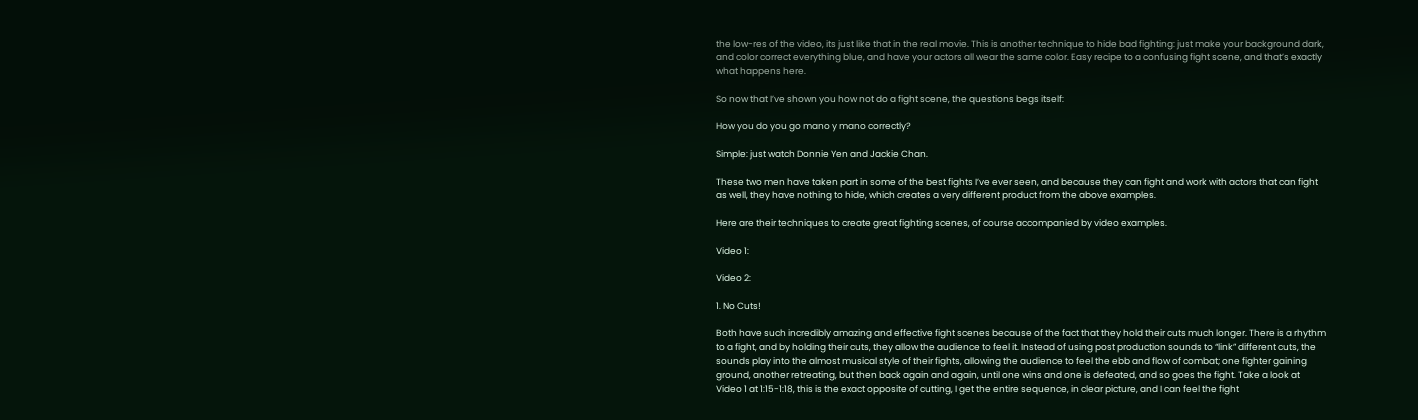the low-res of the video, its just like that in the real movie. This is another technique to hide bad fighting: just make your background dark, and color correct everything blue, and have your actors all wear the same color. Easy recipe to a confusing fight scene, and that’s exactly what happens here.

So now that I’ve shown you how not do a fight scene, the questions begs itself:

How you do you go mano y mano correctly?

Simple: just watch Donnie Yen and Jackie Chan.

These two men have taken part in some of the best fights I’ve ever seen, and because they can fight and work with actors that can fight as well, they have nothing to hide, which creates a very different product from the above examples.

Here are their techniques to create great fighting scenes, of course accompanied by video examples.

Video 1:

Video 2:

1. No Cuts!

Both have such incredibly amazing and effective fight scenes because of the fact that they hold their cuts much longer. There is a rhythm to a fight, and by holding their cuts, they allow the audience to feel it. Instead of using post production sounds to “link” different cuts, the sounds play into the almost musical style of their fights, allowing the audience to feel the ebb and flow of combat; one fighter gaining ground, another retreating, but then back again and again, until one wins and one is defeated, and so goes the fight. Take a look at Video 1 at 1:15-1:18, this is the exact opposite of cutting, I get the entire sequence, in clear picture, and I can feel the fight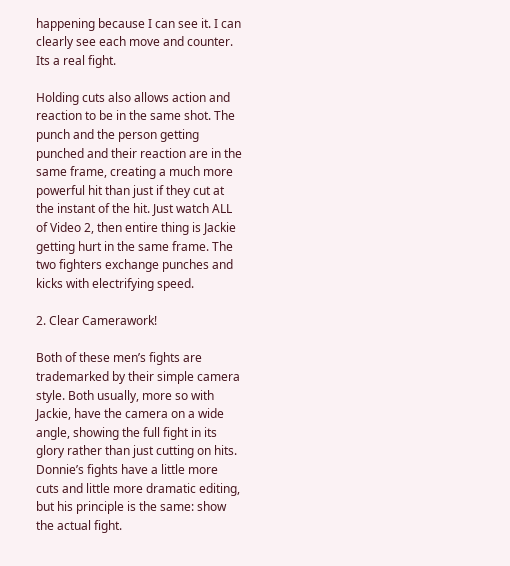happening because I can see it. I can clearly see each move and counter. Its a real fight.

Holding cuts also allows action and reaction to be in the same shot. The punch and the person getting punched and their reaction are in the same frame, creating a much more powerful hit than just if they cut at the instant of the hit. Just watch ALL of Video 2, then entire thing is Jackie getting hurt in the same frame. The two fighters exchange punches and kicks with electrifying speed.

2. Clear Camerawork!

Both of these men’s fights are trademarked by their simple camera style. Both usually, more so with Jackie, have the camera on a wide angle, showing the full fight in its glory rather than just cutting on hits. Donnie’s fights have a little more cuts and little more dramatic editing, but his principle is the same: show the actual fight.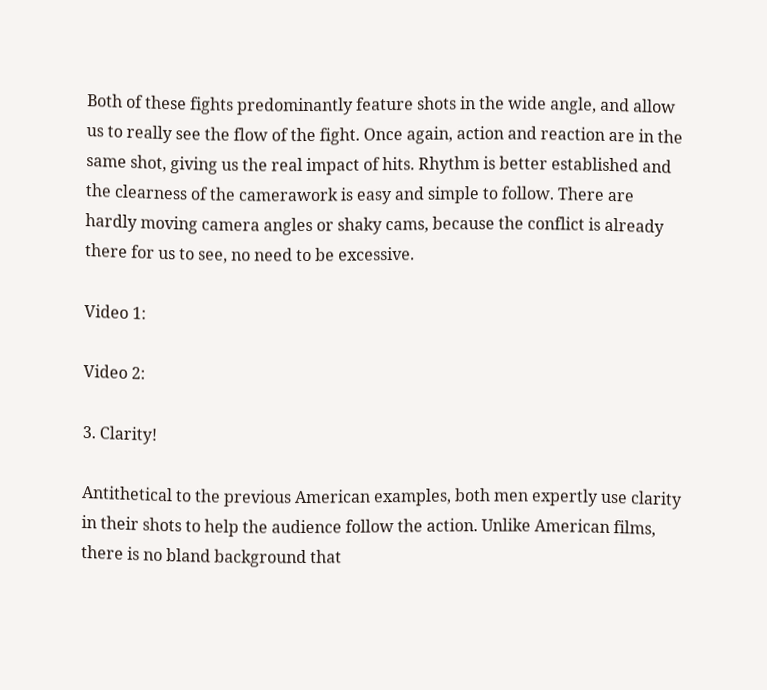Both of these fights predominantly feature shots in the wide angle, and allow us to really see the flow of the fight. Once again, action and reaction are in the same shot, giving us the real impact of hits. Rhythm is better established and the clearness of the camerawork is easy and simple to follow. There are hardly moving camera angles or shaky cams, because the conflict is already there for us to see, no need to be excessive.

Video 1:

Video 2:

3. Clarity!

Antithetical to the previous American examples, both men expertly use clarity in their shots to help the audience follow the action. Unlike American films, there is no bland background that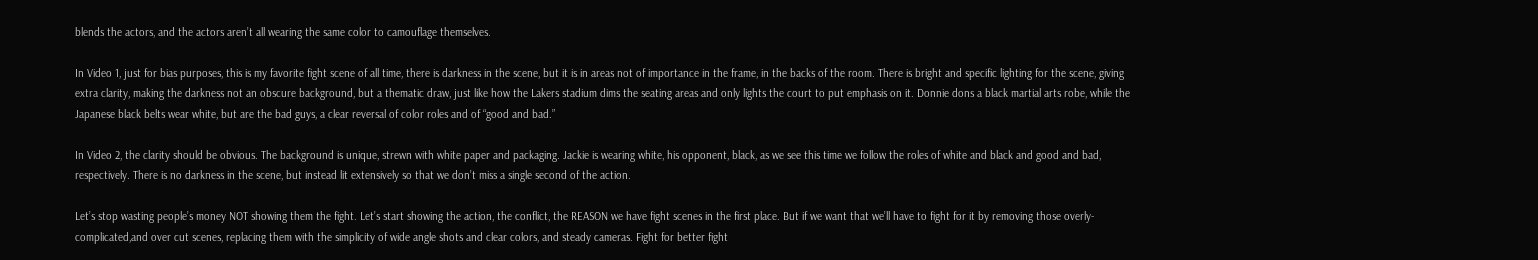blends the actors, and the actors aren’t all wearing the same color to camouflage themselves.

In Video 1, just for bias purposes, this is my favorite fight scene of all time, there is darkness in the scene, but it is in areas not of importance in the frame, in the backs of the room. There is bright and specific lighting for the scene, giving extra clarity, making the darkness not an obscure background, but a thematic draw, just like how the Lakers stadium dims the seating areas and only lights the court to put emphasis on it. Donnie dons a black martial arts robe, while the Japanese black belts wear white, but are the bad guys, a clear reversal of color roles and of “good and bad.”

In Video 2, the clarity should be obvious. The background is unique, strewn with white paper and packaging. Jackie is wearing white, his opponent, black, as we see this time we follow the roles of white and black and good and bad, respectively. There is no darkness in the scene, but instead lit extensively so that we don’t miss a single second of the action.

Let’s stop wasting people’s money NOT showing them the fight. Let’s start showing the action, the conflict, the REASON we have fight scenes in the first place. But if we want that we’ll have to fight for it by removing those overly-complicated,and over cut scenes, replacing them with the simplicity of wide angle shots and clear colors, and steady cameras. Fight for better fight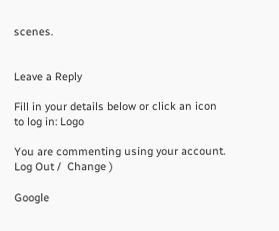scenes.


Leave a Reply

Fill in your details below or click an icon to log in: Logo

You are commenting using your account. Log Out /  Change )

Google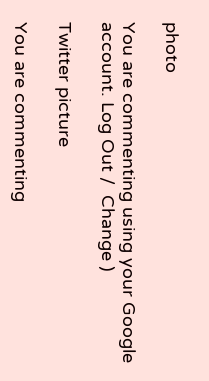photo

You are commenting using your Google account. Log Out /  Change )

Twitter picture

You are commenting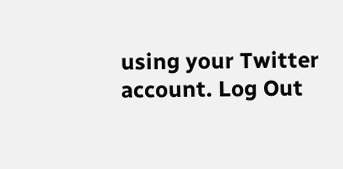using your Twitter account. Log Out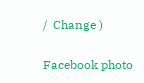/  Change )

Facebook photo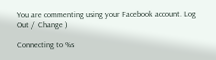You are commenting using your Facebook account. Log Out /  Change )

Connecting to %s